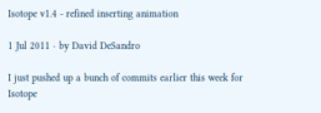Isotope v1.4 - refined inserting animation

1 Jul 2011 · by David DeSandro

I just pushed up a bunch of commits earlier this week for Isotope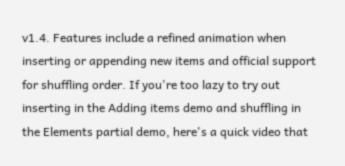v1.4. Features include a refined animation when inserting or appending new items and official support for shuffling order. If you're too lazy to try out inserting in the Adding items demo and shuffling in the Elements partial demo, here's a quick video that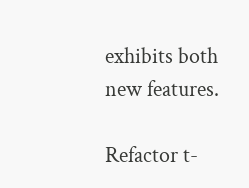exhibits both new features.

Refactor t-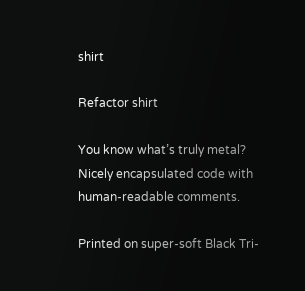shirt

Refactor shirt

You know what’s truly metal? Nicely encapsulated code with human-readable comments.

Printed on super-soft Black Tri-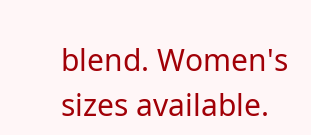blend. Women's sizes available.